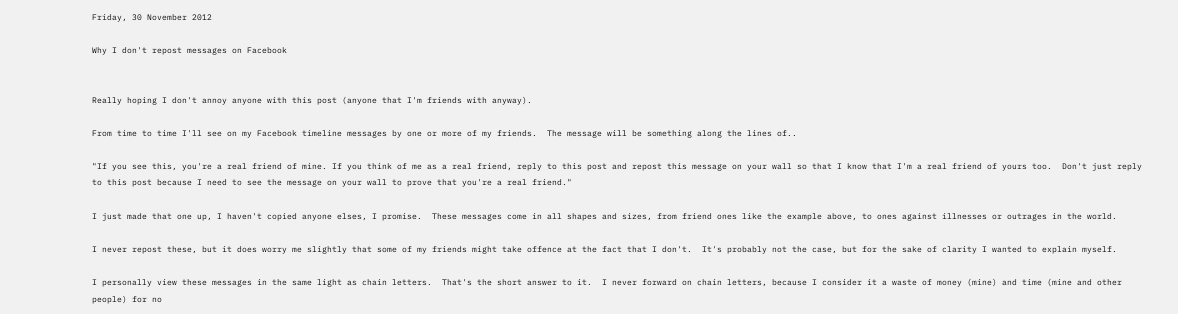Friday, 30 November 2012

Why I don't repost messages on Facebook


Really hoping I don't annoy anyone with this post (anyone that I'm friends with anyway).

From time to time I'll see on my Facebook timeline messages by one or more of my friends.  The message will be something along the lines of..

"If you see this, you're a real friend of mine. If you think of me as a real friend, reply to this post and repost this message on your wall so that I know that I'm a real friend of yours too.  Don't just reply to this post because I need to see the message on your wall to prove that you're a real friend."

I just made that one up, I haven't copied anyone elses, I promise.  These messages come in all shapes and sizes, from friend ones like the example above, to ones against illnesses or outrages in the world.

I never repost these, but it does worry me slightly that some of my friends might take offence at the fact that I don't.  It's probably not the case, but for the sake of clarity I wanted to explain myself.

I personally view these messages in the same light as chain letters.  That's the short answer to it.  I never forward on chain letters, because I consider it a waste of money (mine) and time (mine and other people) for no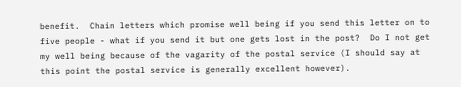benefit.  Chain letters which promise well being if you send this letter on to five people - what if you send it but one gets lost in the post?  Do I not get my well being because of the vagarity of the postal service (I should say at this point the postal service is generally excellent however).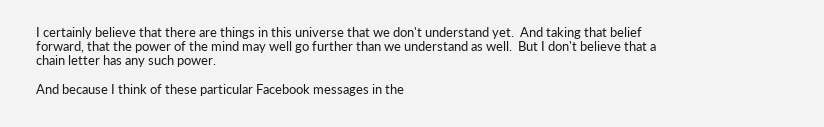I certainly believe that there are things in this universe that we don't understand yet.  And taking that belief forward, that the power of the mind may well go further than we understand as well.  But I don't believe that a chain letter has any such power.

And because I think of these particular Facebook messages in the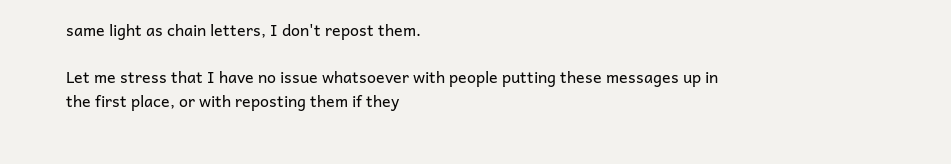same light as chain letters, I don't repost them.

Let me stress that I have no issue whatsoever with people putting these messages up in the first place, or with reposting them if they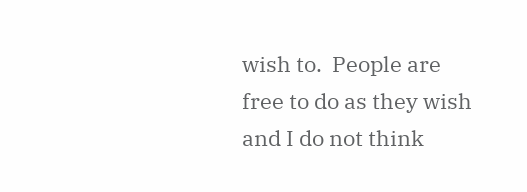wish to.  People are free to do as they wish and I do not think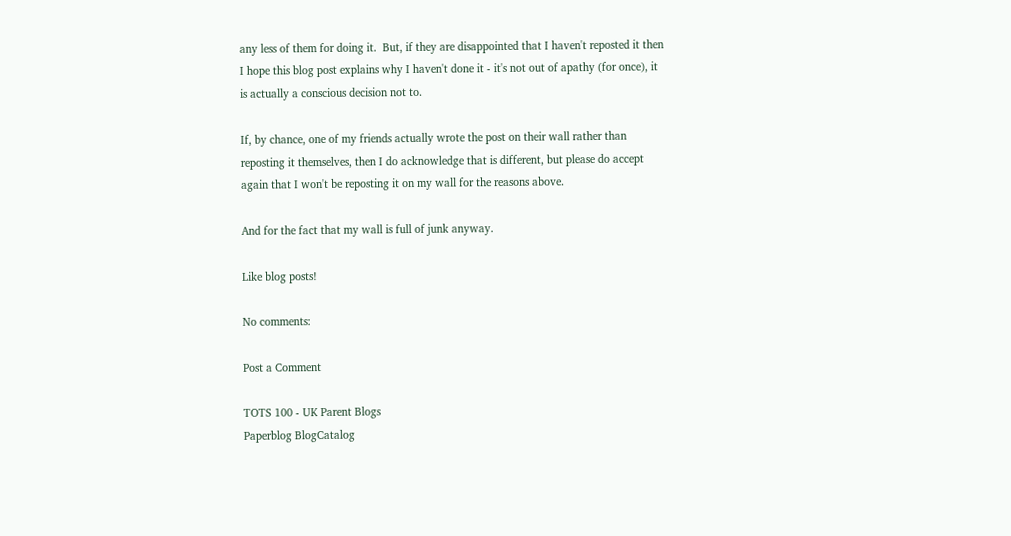any less of them for doing it.  But, if they are disappointed that I haven't reposted it then I hope this blog post explains why I haven't done it - it's not out of apathy (for once), it is actually a conscious decision not to.

If, by chance, one of my friends actually wrote the post on their wall rather than reposting it themselves, then I do acknowledge that is different, but please do accept again that I won't be reposting it on my wall for the reasons above.

And for the fact that my wall is full of junk anyway.

Like blog posts!

No comments:

Post a Comment

TOTS 100 - UK Parent Blogs
Paperblog BlogCatalog